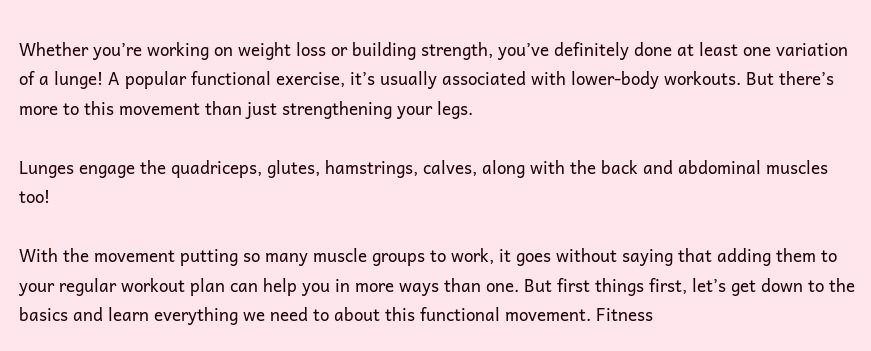Whether you’re working on weight loss or building strength, you’ve definitely done at least one variation of a lunge! A popular functional exercise, it’s usually associated with lower-body workouts. But there’s more to this movement than just strengthening your legs.

Lunges engage the quadriceps, glutes, hamstrings, calves, along with the back and abdominal muscles too!

With the movement putting so many muscle groups to work, it goes without saying that adding them to your regular workout plan can help you in more ways than one. But first things first, let’s get down to the basics and learn everything we need to about this functional movement. Fitness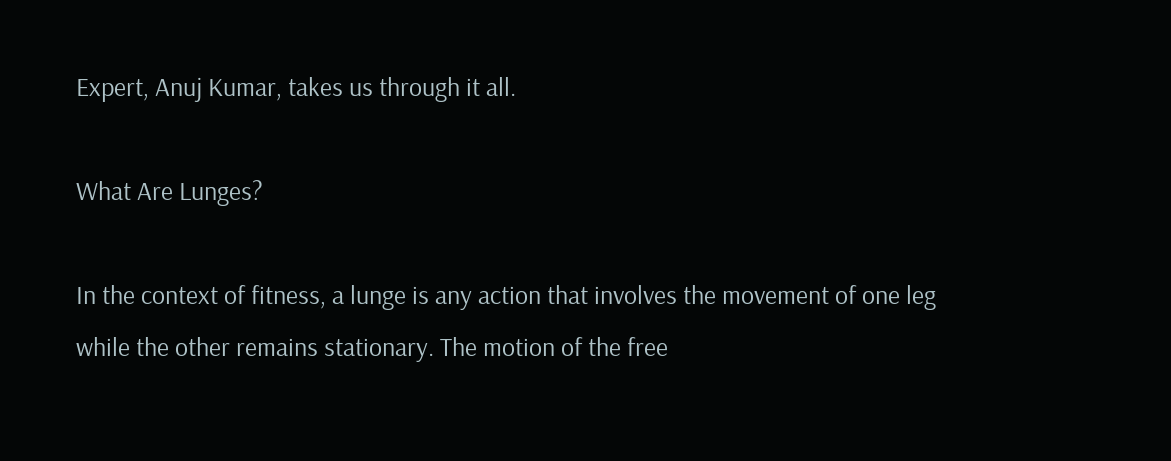Expert, Anuj Kumar, takes us through it all.

What Are Lunges?

In the context of fitness, a lunge is any action that involves the movement of one leg while the other remains stationary. The motion of the free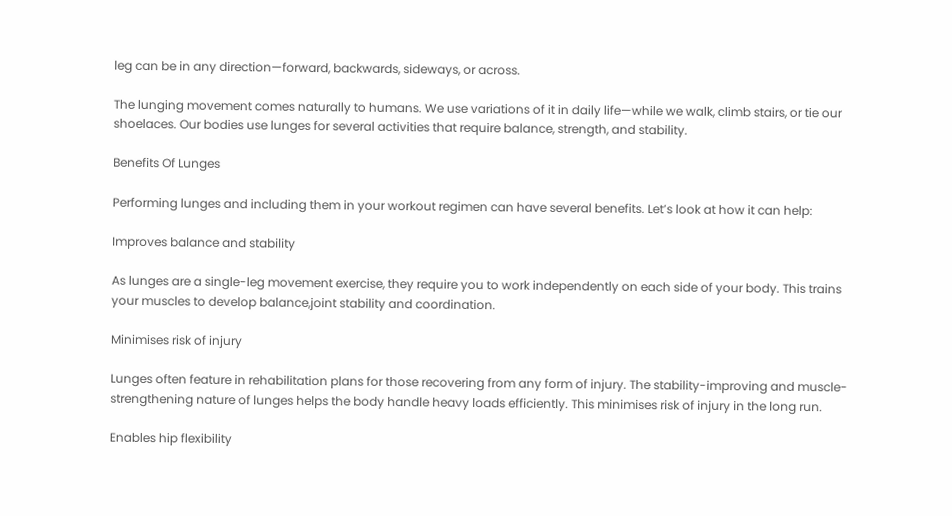leg can be in any direction—forward, backwards, sideways, or across.

The lunging movement comes naturally to humans. We use variations of it in daily life—while we walk, climb stairs, or tie our shoelaces. Our bodies use lunges for several activities that require balance, strength, and stability.

Benefits Of Lunges

Performing lunges and including them in your workout regimen can have several benefits. Let’s look at how it can help:

Improves balance and stability

As lunges are a single-leg movement exercise, they require you to work independently on each side of your body. This trains your muscles to develop balance,joint stability and coordination.

Minimises risk of injury

Lunges often feature in rehabilitation plans for those recovering from any form of injury. The stability-improving and muscle-strengthening nature of lunges helps the body handle heavy loads efficiently. This minimises risk of injury in the long run.

Enables hip flexibility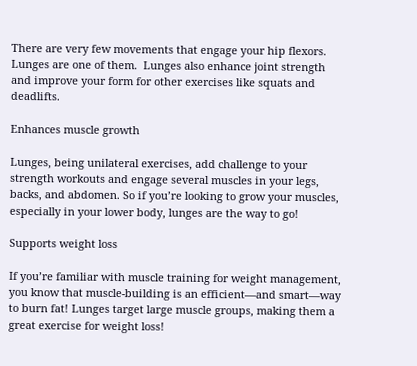There are very few movements that engage your hip flexors. Lunges are one of them.  Lunges also enhance joint strength and improve your form for other exercises like squats and deadlifts.

Enhances muscle growth

Lunges, being unilateral exercises, add challenge to your strength workouts and engage several muscles in your legs, backs, and abdomen. So if you’re looking to grow your muscles, especially in your lower body, lunges are the way to go!

Supports weight loss

If you’re familiar with muscle training for weight management, you know that muscle-building is an efficient—and smart—way to burn fat! Lunges target large muscle groups, making them a great exercise for weight loss!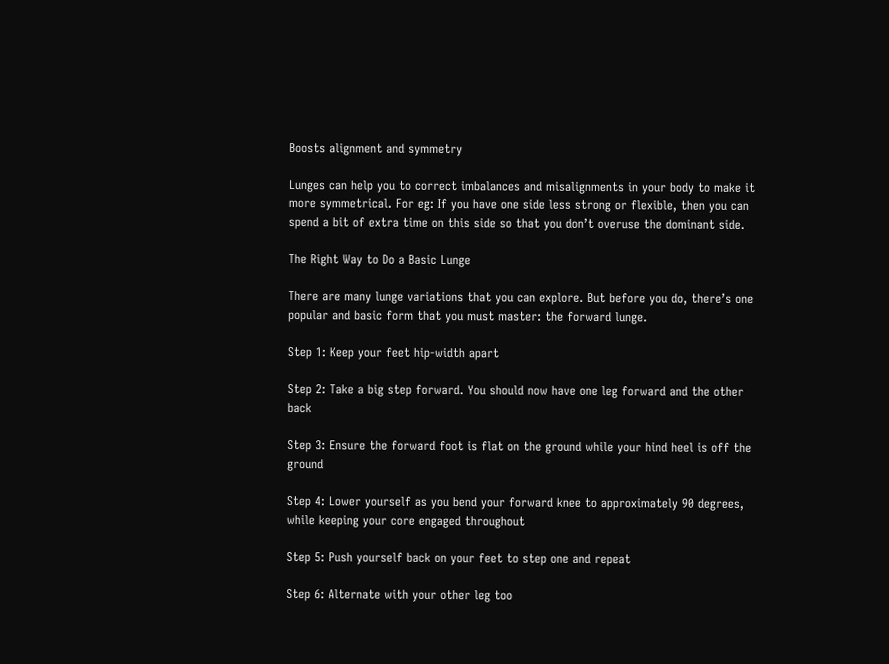Boosts alignment and symmetry

Lunges can help you to correct imbalances and misalignments in your body to make it more symmetrical. For eg: If you have one side less strong or flexible, then you can spend a bit of extra time on this side so that you don’t overuse the dominant side.

The Right Way to Do a Basic Lunge

There are many lunge variations that you can explore. But before you do, there’s one popular and basic form that you must master: the forward lunge.

Step 1: Keep your feet hip-width apart

Step 2: Take a big step forward. You should now have one leg forward and the other back

Step 3: Ensure the forward foot is flat on the ground while your hind heel is off the ground

Step 4: Lower yourself as you bend your forward knee to approximately 90 degrees, while keeping your core engaged throughout

Step 5: Push yourself back on your feet to step one and repeat

Step 6: Alternate with your other leg too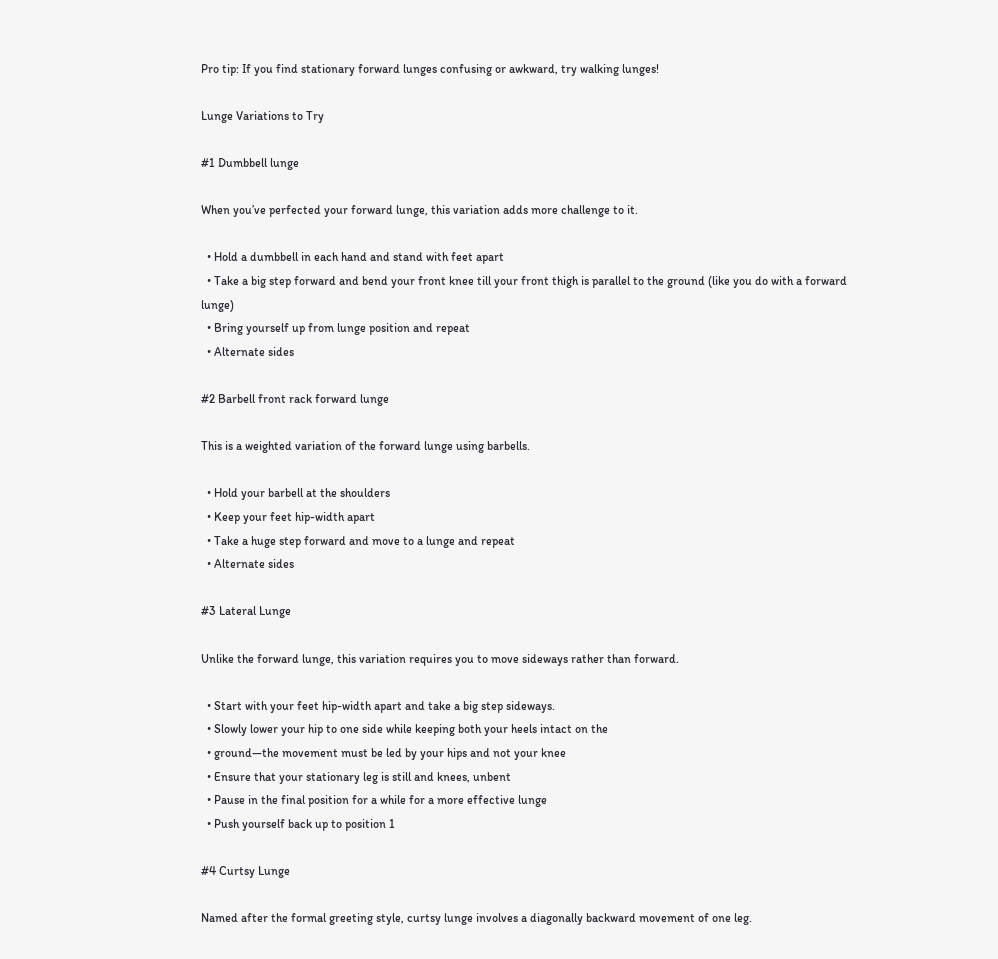Pro tip: If you find stationary forward lunges confusing or awkward, try walking lunges!

Lunge Variations to Try

#1 Dumbbell lunge

When you’ve perfected your forward lunge, this variation adds more challenge to it.

  • Hold a dumbbell in each hand and stand with feet apart
  • Take a big step forward and bend your front knee till your front thigh is parallel to the ground (like you do with a forward lunge)
  • Bring yourself up from lunge position and repeat
  • Alternate sides

#2 Barbell front rack forward lunge

This is a weighted variation of the forward lunge using barbells.

  • Hold your barbell at the shoulders
  • Keep your feet hip-width apart
  • Take a huge step forward and move to a lunge and repeat
  • Alternate sides

#3 Lateral Lunge

Unlike the forward lunge, this variation requires you to move sideways rather than forward.

  • Start with your feet hip-width apart and take a big step sideways.
  • Slowly lower your hip to one side while keeping both your heels intact on the
  • ground—the movement must be led by your hips and not your knee
  • Ensure that your stationary leg is still and knees, unbent
  • Pause in the final position for a while for a more effective lunge
  • Push yourself back up to position 1

#4 Curtsy Lunge

Named after the formal greeting style, curtsy lunge involves a diagonally backward movement of one leg.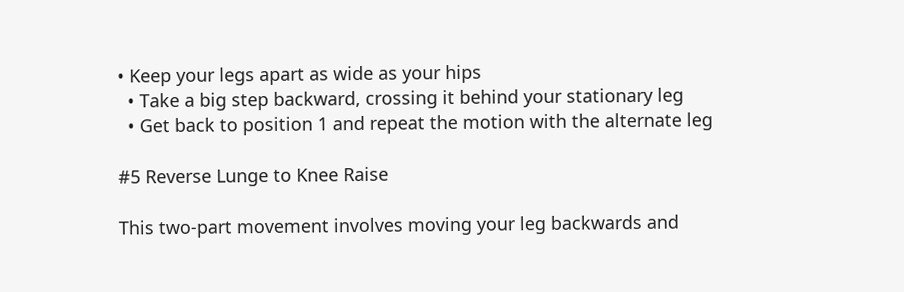• Keep your legs apart as wide as your hips
  • Take a big step backward, crossing it behind your stationary leg
  • Get back to position 1 and repeat the motion with the alternate leg

#5 Reverse Lunge to Knee Raise

This two-part movement involves moving your leg backwards and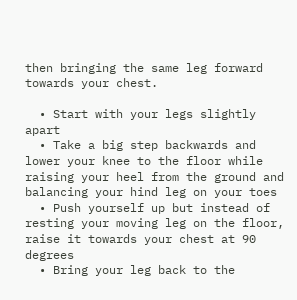then bringing the same leg forward towards your chest.

  • Start with your legs slightly apart
  • Take a big step backwards and lower your knee to the floor while raising your heel from the ground and balancing your hind leg on your toes
  • Push yourself up but instead of resting your moving leg on the floor, raise it towards your chest at 90 degrees
  • Bring your leg back to the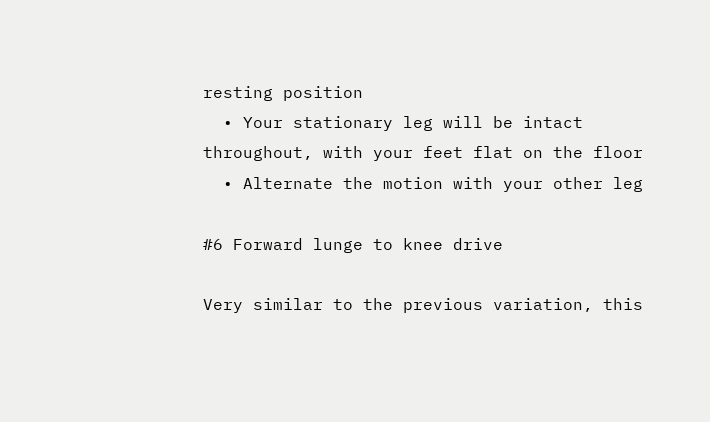resting position
  • Your stationary leg will be intact throughout, with your feet flat on the floor
  • Alternate the motion with your other leg

#6 Forward lunge to knee drive

Very similar to the previous variation, this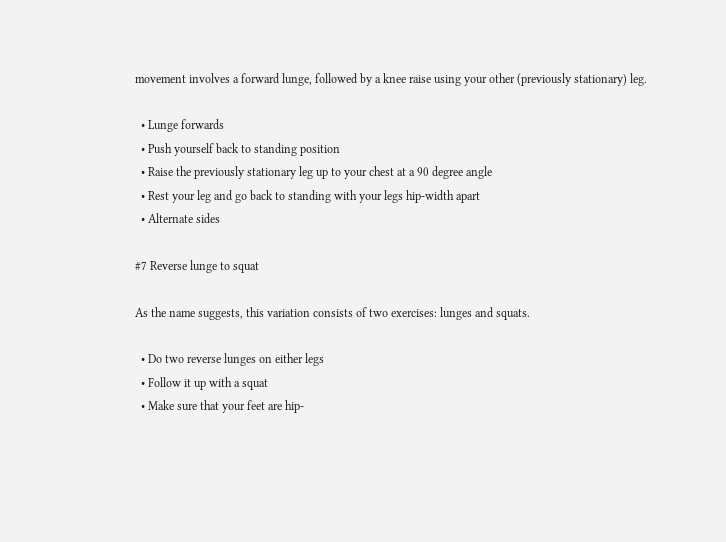movement involves a forward lunge, followed by a knee raise using your other (previously stationary) leg.

  • Lunge forwards
  • Push yourself back to standing position
  • Raise the previously stationary leg up to your chest at a 90 degree angle
  • Rest your leg and go back to standing with your legs hip-width apart
  • Alternate sides

#7 Reverse lunge to squat

As the name suggests, this variation consists of two exercises: lunges and squats.

  • Do two reverse lunges on either legs
  • Follow it up with a squat
  • Make sure that your feet are hip-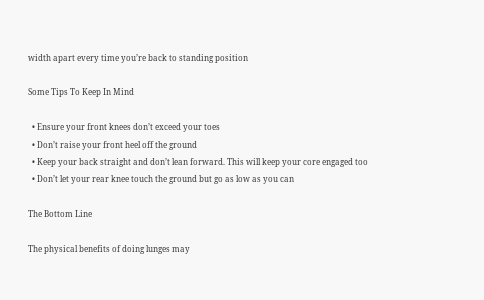width apart every time you’re back to standing position

Some Tips To Keep In Mind

  • Ensure your front knees don’t exceed your toes
  • Don’t raise your front heel off the ground
  • Keep your back straight and don’t lean forward. This will keep your core engaged too
  • Don’t let your rear knee touch the ground but go as low as you can

The Bottom Line

The physical benefits of doing lunges may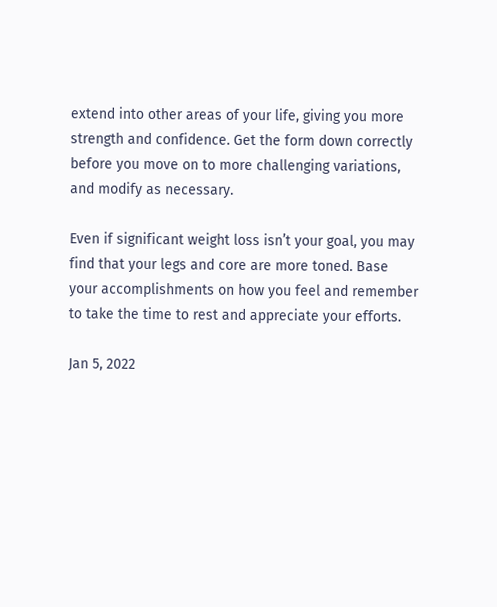extend into other areas of your life, giving you more strength and confidence. Get the form down correctly before you move on to more challenging variations, and modify as necessary.

Even if significant weight loss isn’t your goal, you may find that your legs and core are more toned. Base your accomplishments on how you feel and remember to take the time to rest and appreciate your efforts.

Jan 5, 2022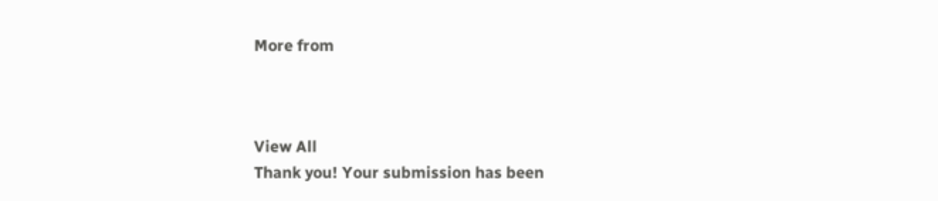More from



View All
Thank you! Your submission has been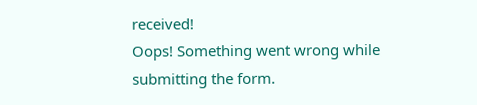received!
Oops! Something went wrong while submitting the form.